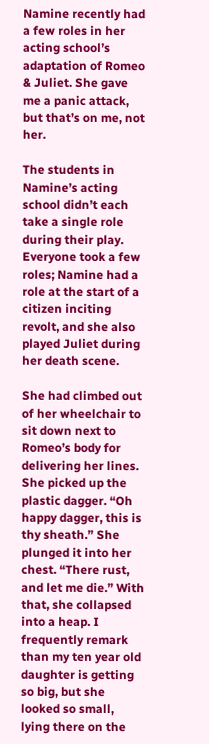Namine recently had a few roles in her acting school’s adaptation of Romeo & Juliet. She gave me a panic attack, but that’s on me, not her.

The students in Namine’s acting school didn’t each take a single role during their play. Everyone took a few roles; Namine had a role at the start of a citizen inciting revolt, and she also played Juliet during her death scene.

She had climbed out of her wheelchair to sit down next to Romeo’s body for delivering her lines. She picked up the plastic dagger. “Oh happy dagger, this is thy sheath.” She plunged it into her chest. “There rust, and let me die.” With that, she collapsed into a heap. I frequently remark than my ten year old daughter is getting so big, but she looked so small, lying there on the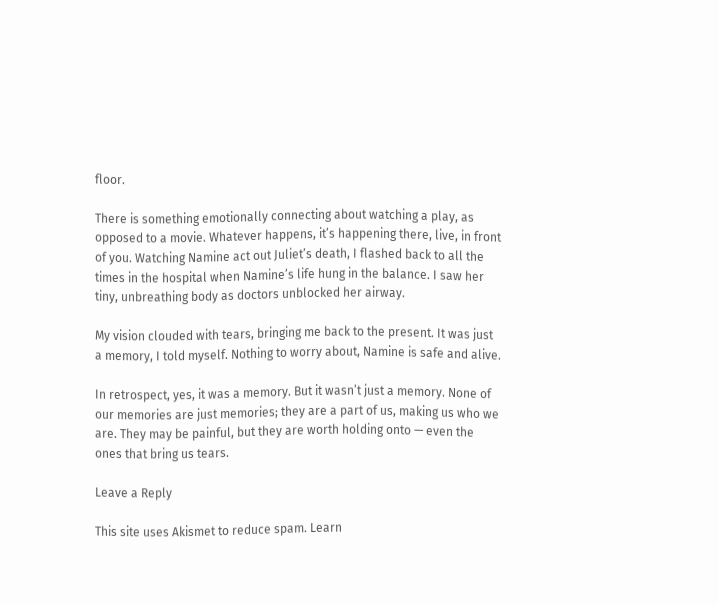floor.

There is something emotionally connecting about watching a play, as opposed to a movie. Whatever happens, it’s happening there, live, in front of you. Watching Namine act out Juliet’s death, I flashed back to all the times in the hospital when Namine’s life hung in the balance. I saw her tiny, unbreathing body as doctors unblocked her airway.

My vision clouded with tears, bringing me back to the present. It was just a memory, I told myself. Nothing to worry about, Namine is safe and alive.

In retrospect, yes, it was a memory. But it wasn’t just a memory. None of our memories are just memories; they are a part of us, making us who we are. They may be painful, but they are worth holding onto — even the ones that bring us tears.

Leave a Reply

This site uses Akismet to reduce spam. Learn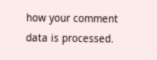how your comment data is processed.